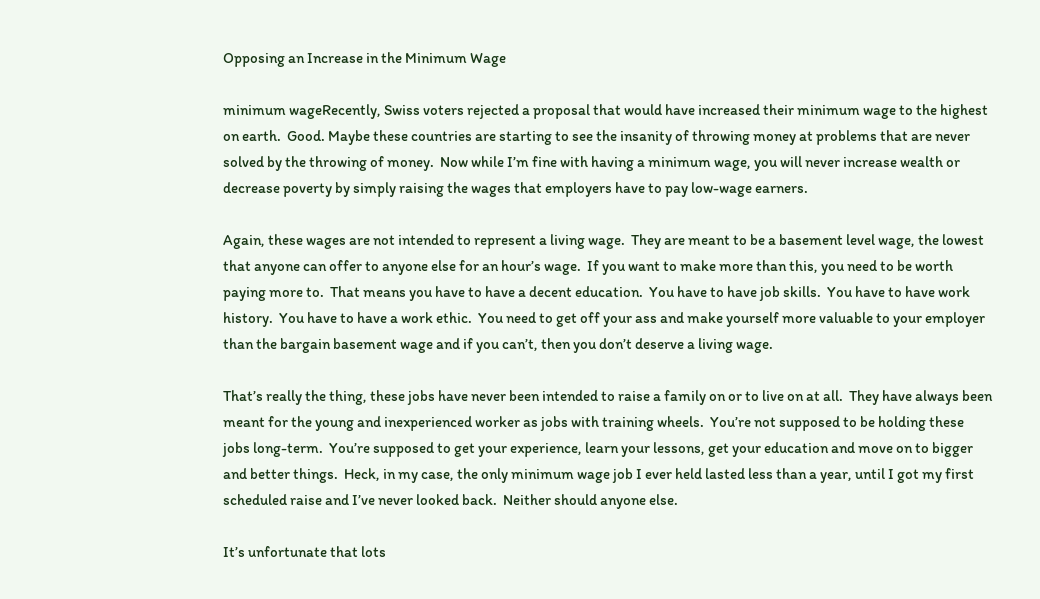Opposing an Increase in the Minimum Wage

minimum wageRecently, Swiss voters rejected a proposal that would have increased their minimum wage to the highest on earth.  Good. Maybe these countries are starting to see the insanity of throwing money at problems that are never solved by the throwing of money.  Now while I’m fine with having a minimum wage, you will never increase wealth or decrease poverty by simply raising the wages that employers have to pay low-wage earners.

Again, these wages are not intended to represent a living wage.  They are meant to be a basement level wage, the lowest that anyone can offer to anyone else for an hour’s wage.  If you want to make more than this, you need to be worth paying more to.  That means you have to have a decent education.  You have to have job skills.  You have to have work history.  You have to have a work ethic.  You need to get off your ass and make yourself more valuable to your employer than the bargain basement wage and if you can’t, then you don’t deserve a living wage.

That’s really the thing, these jobs have never been intended to raise a family on or to live on at all.  They have always been meant for the young and inexperienced worker as jobs with training wheels.  You’re not supposed to be holding these jobs long-term.  You’re supposed to get your experience, learn your lessons, get your education and move on to bigger and better things.  Heck, in my case, the only minimum wage job I ever held lasted less than a year, until I got my first scheduled raise and I’ve never looked back.  Neither should anyone else.

It’s unfortunate that lots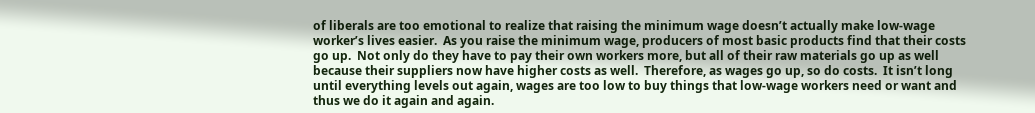of liberals are too emotional to realize that raising the minimum wage doesn’t actually make low-wage worker’s lives easier.  As you raise the minimum wage, producers of most basic products find that their costs go up.  Not only do they have to pay their own workers more, but all of their raw materials go up as well because their suppliers now have higher costs as well.  Therefore, as wages go up, so do costs.  It isn’t long until everything levels out again, wages are too low to buy things that low-wage workers need or want and thus we do it again and again.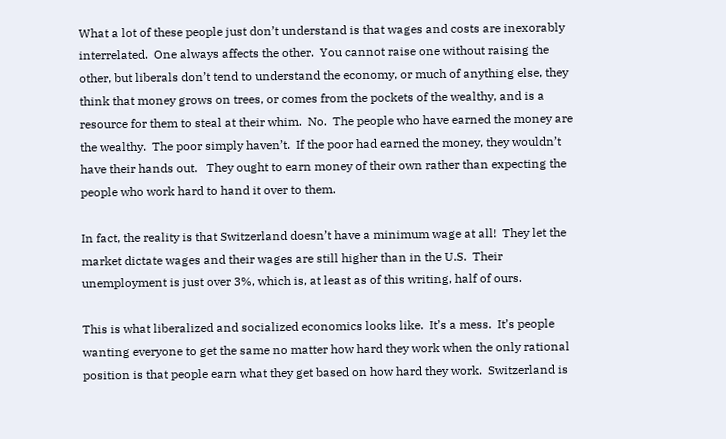What a lot of these people just don’t understand is that wages and costs are inexorably interrelated.  One always affects the other.  You cannot raise one without raising the other, but liberals don’t tend to understand the economy, or much of anything else, they think that money grows on trees, or comes from the pockets of the wealthy, and is a resource for them to steal at their whim.  No.  The people who have earned the money are the wealthy.  The poor simply haven’t.  If the poor had earned the money, they wouldn’t have their hands out.   They ought to earn money of their own rather than expecting the people who work hard to hand it over to them.

In fact, the reality is that Switzerland doesn’t have a minimum wage at all!  They let the market dictate wages and their wages are still higher than in the U.S.  Their unemployment is just over 3%, which is, at least as of this writing, half of ours.

This is what liberalized and socialized economics looks like.  It’s a mess.  It’s people wanting everyone to get the same no matter how hard they work when the only rational position is that people earn what they get based on how hard they work.  Switzerland is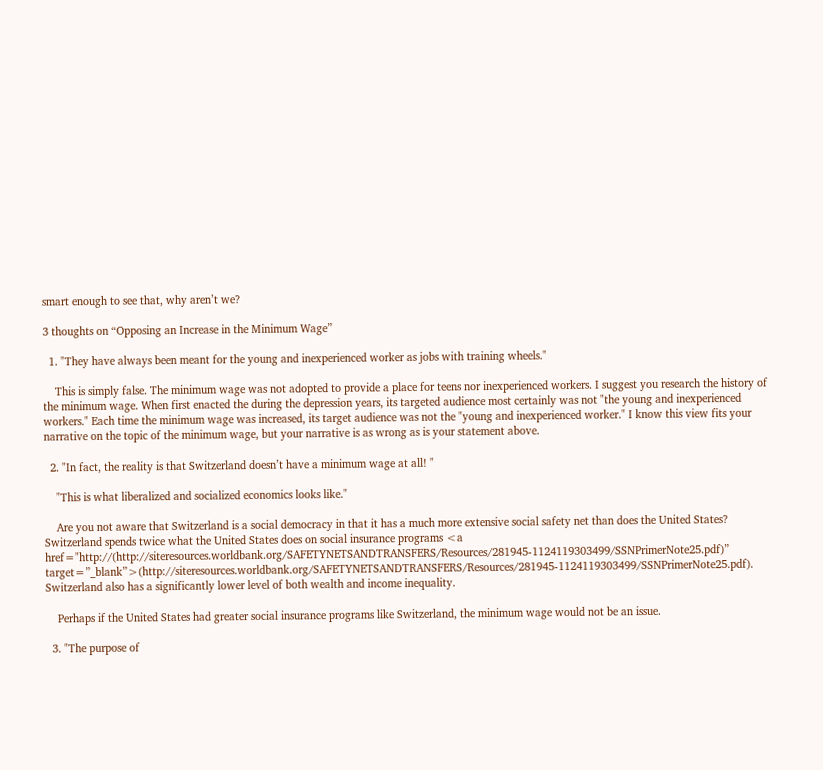smart enough to see that, why aren’t we?

3 thoughts on “Opposing an Increase in the Minimum Wage”

  1. "They have always been meant for the young and inexperienced worker as jobs with training wheels."

    This is simply false. The minimum wage was not adopted to provide a place for teens nor inexperienced workers. I suggest you research the history of the minimum wage. When first enacted the during the depression years, its targeted audience most certainly was not "the young and inexperienced workers." Each time the minimum wage was increased, its target audience was not the "young and inexperienced worker." I know this view fits your narrative on the topic of the minimum wage, but your narrative is as wrong as is your statement above.

  2. "In fact, the reality is that Switzerland doesn’t have a minimum wage at all! "

    "This is what liberalized and socialized economics looks like."

    Are you not aware that Switzerland is a social democracy in that it has a much more extensive social safety net than does the United States? Switzerland spends twice what the United States does on social insurance programs <a href="http://(http://siteresources.worldbank.org/SAFETYNETSANDTRANSFERS/Resources/281945-1124119303499/SSNPrimerNote25.pdf)” target=”_blank”>(http://siteresources.worldbank.org/SAFETYNETSANDTRANSFERS/Resources/281945-1124119303499/SSNPrimerNote25.pdf). Switzerland also has a significantly lower level of both wealth and income inequality.

    Perhaps if the United States had greater social insurance programs like Switzerland, the minimum wage would not be an issue.

  3. "The purpose of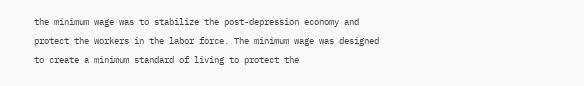the minimum wage was to stabilize the post-depression economy and protect the workers in the labor force. The minimum wage was designed to create a minimum standard of living to protect the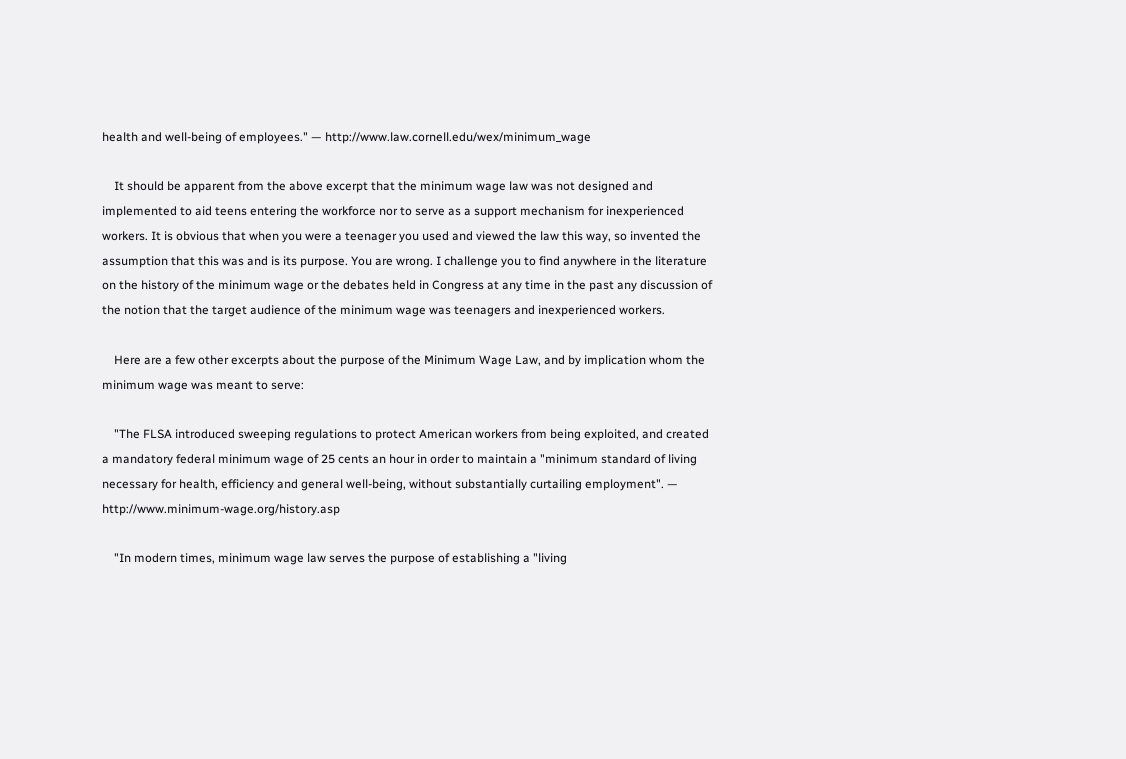health and well-being of employees." — http://www.law.cornell.edu/wex/minimum_wage

    It should be apparent from the above excerpt that the minimum wage law was not designed and implemented to aid teens entering the workforce nor to serve as a support mechanism for inexperienced workers. It is obvious that when you were a teenager you used and viewed the law this way, so invented the assumption that this was and is its purpose. You are wrong. I challenge you to find anywhere in the literature on the history of the minimum wage or the debates held in Congress at any time in the past any discussion of the notion that the target audience of the minimum wage was teenagers and inexperienced workers.

    Here are a few other excerpts about the purpose of the Minimum Wage Law, and by implication whom the minimum wage was meant to serve:

    "The FLSA introduced sweeping regulations to protect American workers from being exploited, and created a mandatory federal minimum wage of 25 cents an hour in order to maintain a "minimum standard of living necessary for health, efficiency and general well-being, without substantially curtailing employment". — http://www.minimum-wage.org/history.asp

    "In modern times, minimum wage law serves the purpose of establishing a "living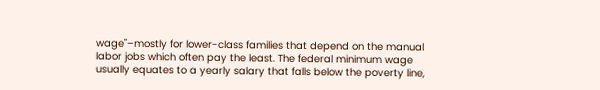wage"–mostly for lower-class families that depend on the manual labor jobs which often pay the least. The federal minimum wage usually equates to a yearly salary that falls below the poverty line,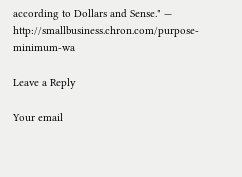according to Dollars and Sense." — http://smallbusiness.chron.com/purpose-minimum-wa

Leave a Reply

Your email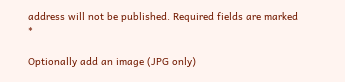address will not be published. Required fields are marked *

Optionally add an image (JPG only)